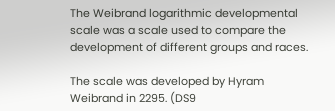The Weibrand logarithmic developmental scale was a scale used to compare the development of different groups and races.

The scale was developed by Hyram Weibrand in 2295. (DS9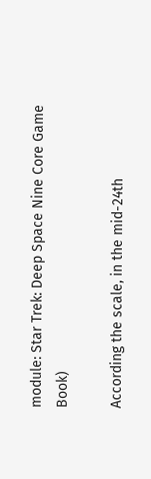module: Star Trek: Deep Space Nine Core Game Book)

According the scale, in the mid-24th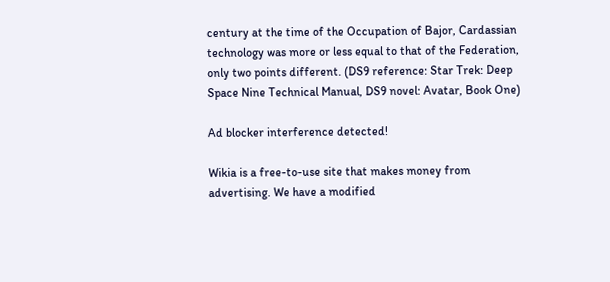century at the time of the Occupation of Bajor, Cardassian technology was more or less equal to that of the Federation, only two points different. (DS9 reference: Star Trek: Deep Space Nine Technical Manual, DS9 novel: Avatar, Book One)

Ad blocker interference detected!

Wikia is a free-to-use site that makes money from advertising. We have a modified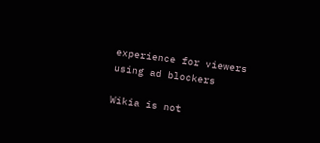experience for viewers using ad blockers

Wikia is not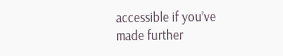accessible if you’ve made further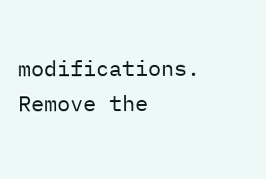modifications. Remove the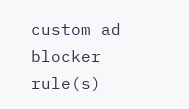custom ad blocker rule(s)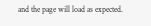and the page will load as expected.